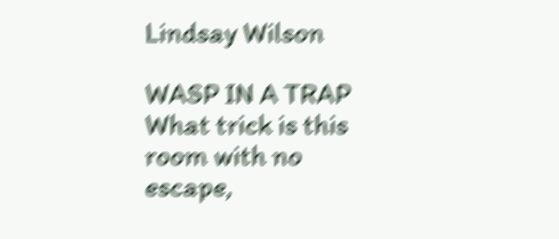Lindsay Wilson

WASP IN A TRAP What trick is this room with no escape,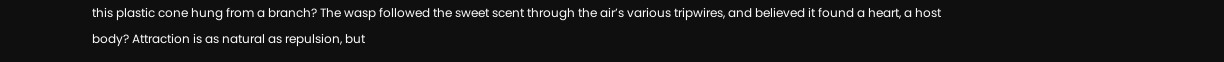this plastic cone hung from a branch? The wasp followed the sweet scent through the air’s various tripwires, and believed it found a heart, a host body? Attraction is as natural as repulsion, but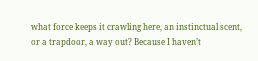what force keeps it crawling here, an instinctual scent, or a trapdoor, a way out? Because I haven’t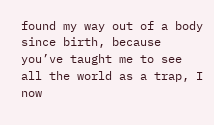found my way out of a body since birth, because you’ve taught me to see all the world as a trap, I now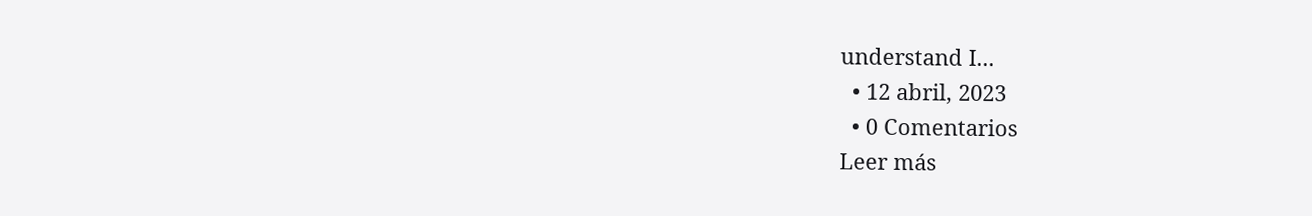understand I...
  • 12 abril, 2023
  • 0 Comentarios
Leer más